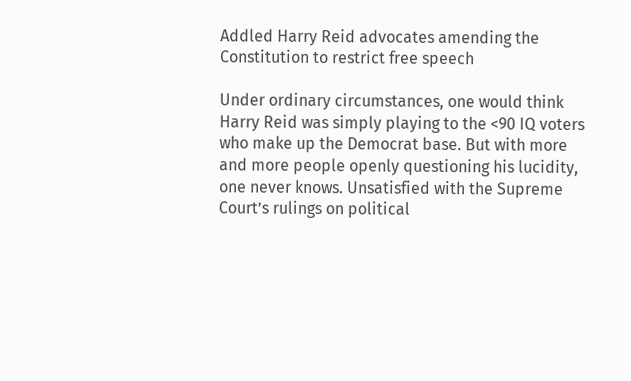Addled Harry Reid advocates amending the Constitution to restrict free speech

Under ordinary circumstances, one would think Harry Reid was simply playing to the <90 IQ voters who make up the Democrat base. But with more and more people openly questioning his lucidity, one never knows. Unsatisfied with the Supreme Court’s rulings on political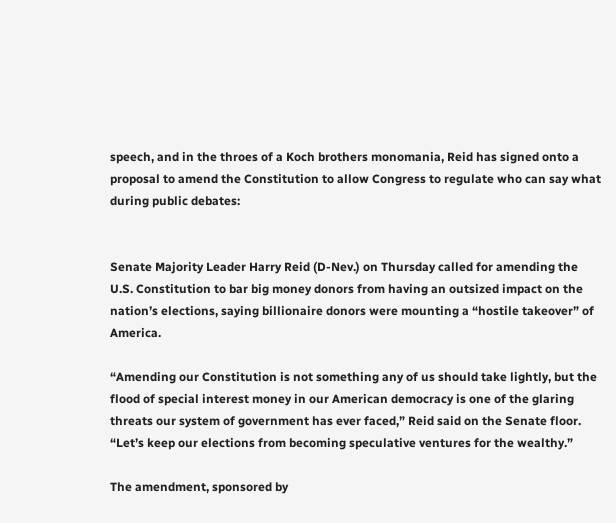speech, and in the throes of a Koch brothers monomania, Reid has signed onto a proposal to amend the Constitution to allow Congress to regulate who can say what during public debates:


Senate Majority Leader Harry Reid (D-Nev.) on Thursday called for amending the U.S. Constitution to bar big money donors from having an outsized impact on the nation’s elections, saying billionaire donors were mounting a “hostile takeover” of America.

“Amending our Constitution is not something any of us should take lightly, but the flood of special interest money in our American democracy is one of the glaring threats our system of government has ever faced,” Reid said on the Senate floor. “Let’s keep our elections from becoming speculative ventures for the wealthy.”

The amendment, sponsored by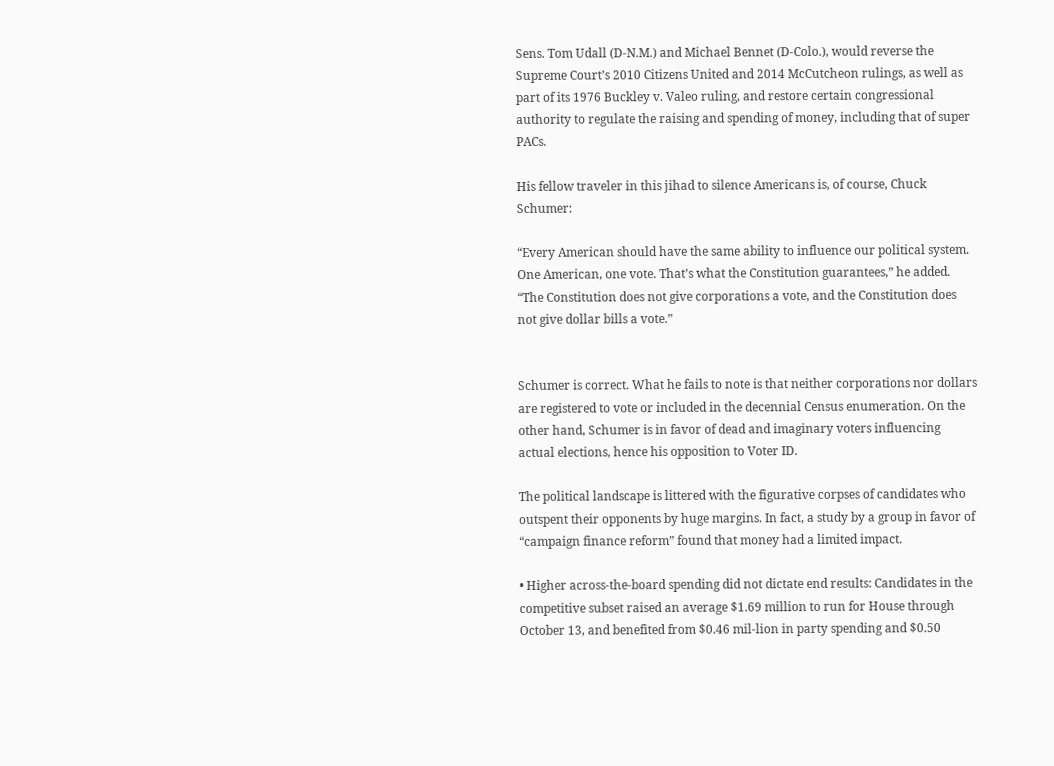Sens. Tom Udall (D-N.M.) and Michael Bennet (D-Colo.), would reverse the Supreme Court’s 2010 Citizens United and 2014 McCutcheon rulings, as well as part of its 1976 Buckley v. Valeo ruling, and restore certain congressional authority to regulate the raising and spending of money, including that of super PACs.

His fellow traveler in this jihad to silence Americans is, of course, Chuck Schumer:

“Every American should have the same ability to influence our political system. One American, one vote. That’s what the Constitution guarantees,” he added. “The Constitution does not give corporations a vote, and the Constitution does not give dollar bills a vote.”


Schumer is correct. What he fails to note is that neither corporations nor dollars are registered to vote or included in the decennial Census enumeration. On the other hand, Schumer is in favor of dead and imaginary voters influencing actual elections, hence his opposition to Voter ID.

The political landscape is littered with the figurative corpses of candidates who outspent their opponents by huge margins. In fact, a study by a group in favor of “campaign finance reform” found that money had a limited impact.

• Higher across-the-board spending did not dictate end results: Candidates in the competitive subset raised an average $1.69 million to run for House through October 13, and benefited from $0.46 mil-lion in party spending and $0.50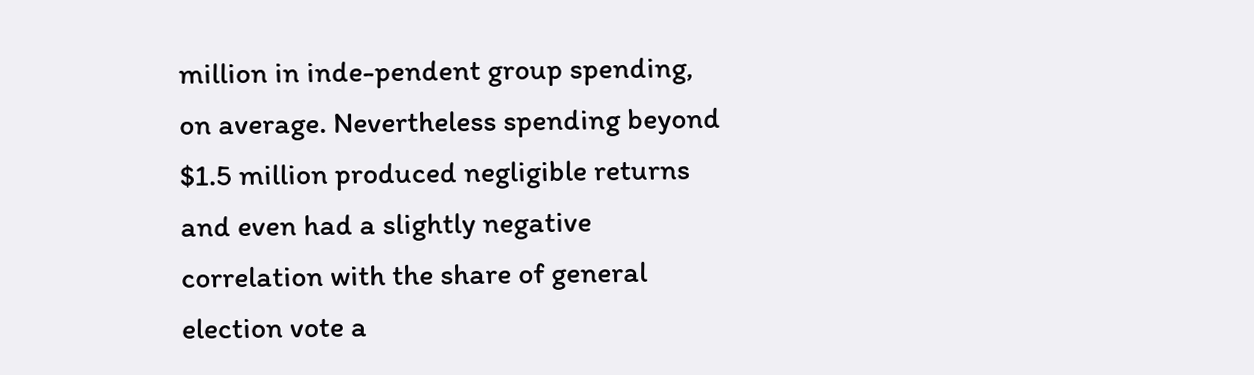million in inde-pendent group spending, on average. Nevertheless spending beyond $1.5 million produced negligible returns and even had a slightly negative correlation with the share of general election vote a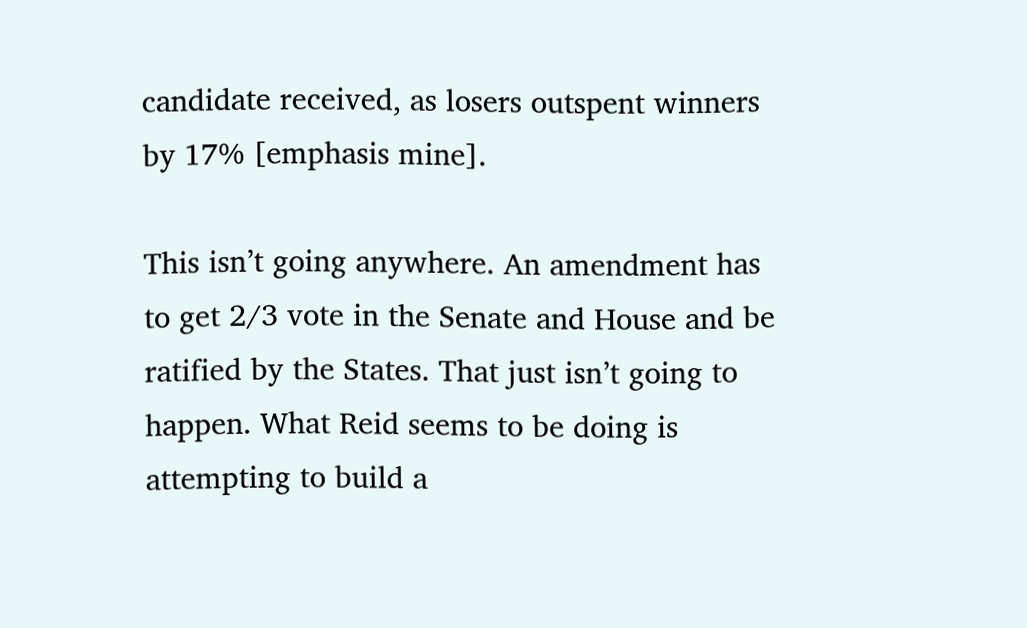candidate received, as losers outspent winners by 17% [emphasis mine].

This isn’t going anywhere. An amendment has to get 2/3 vote in the Senate and House and be ratified by the States. That just isn’t going to happen. What Reid seems to be doing is attempting to build a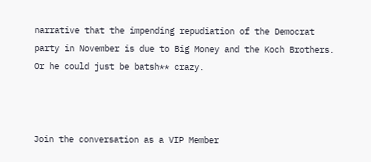narrative that the impending repudiation of the Democrat party in November is due to Big Money and the Koch Brothers. Or he could just be batsh** crazy.



Join the conversation as a VIP Member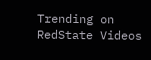Trending on RedState Videos